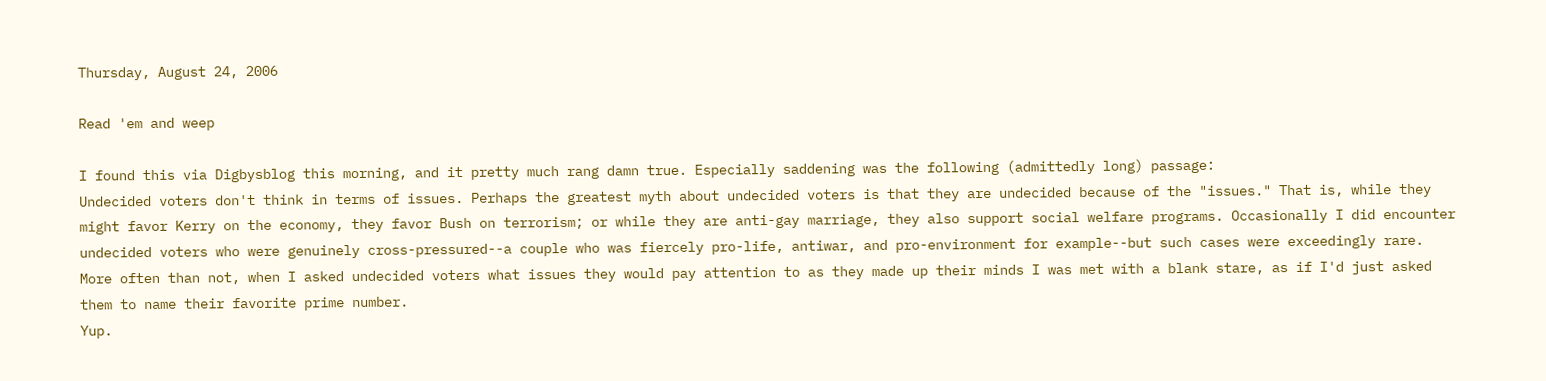Thursday, August 24, 2006

Read 'em and weep

I found this via Digbysblog this morning, and it pretty much rang damn true. Especially saddening was the following (admittedly long) passage:
Undecided voters don't think in terms of issues. Perhaps the greatest myth about undecided voters is that they are undecided because of the "issues." That is, while they might favor Kerry on the economy, they favor Bush on terrorism; or while they are anti-gay marriage, they also support social welfare programs. Occasionally I did encounter undecided voters who were genuinely cross-pressured--a couple who was fiercely pro-life, antiwar, and pro-environment for example--but such cases were exceedingly rare. More often than not, when I asked undecided voters what issues they would pay attention to as they made up their minds I was met with a blank stare, as if I'd just asked them to name their favorite prime number.
Yup.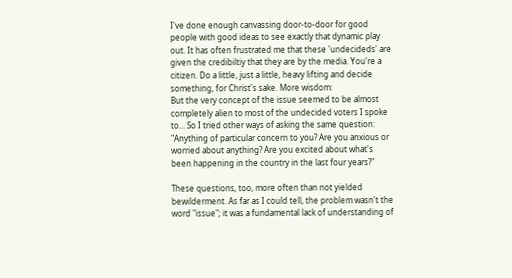I've done enough canvassing door-to-door for good people with good ideas to see exactly that dynamic play out. It has often frustrated me that these 'undecideds' are given the credibiltiy that they are by the media. You're a citizen. Do a little, just a little, heavy lifting and decide something, for Christ's sake. More wisdom:
But the very concept of the issue seemed to be almost completely alien to most of the undecided voters I spoke to... So I tried other ways of asking the same question: "Anything of particular concern to you? Are you anxious or worried about anything? Are you excited about what's been happening in the country in the last four years?"

These questions, too, more often than not yielded bewilderment. As far as I could tell, the problem wasn't the word "issue"; it was a fundamental lack of understanding of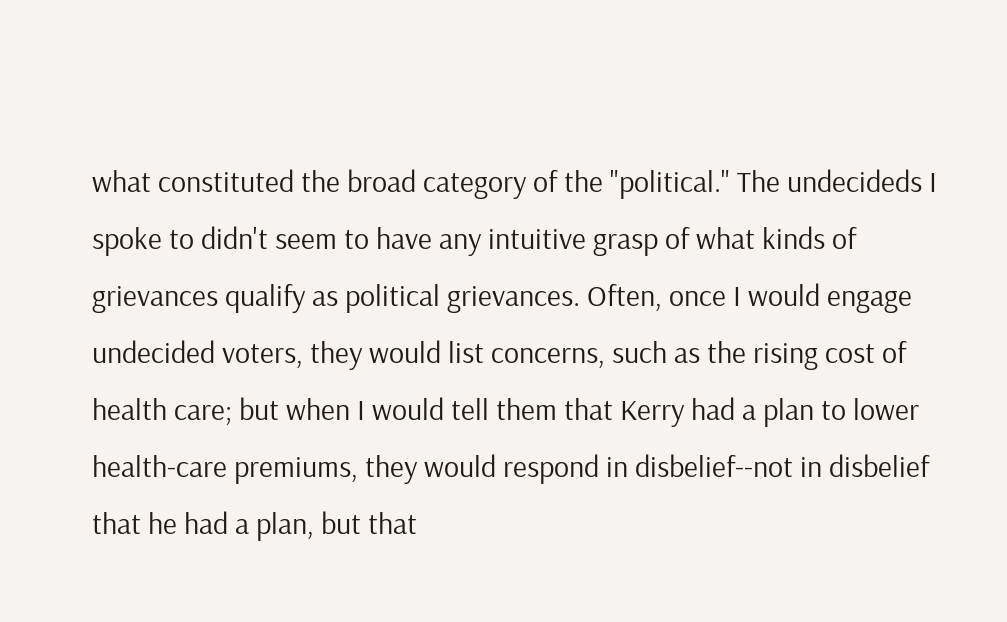what constituted the broad category of the "political." The undecideds I spoke to didn't seem to have any intuitive grasp of what kinds of grievances qualify as political grievances. Often, once I would engage undecided voters, they would list concerns, such as the rising cost of health care; but when I would tell them that Kerry had a plan to lower health-care premiums, they would respond in disbelief--not in disbelief that he had a plan, but that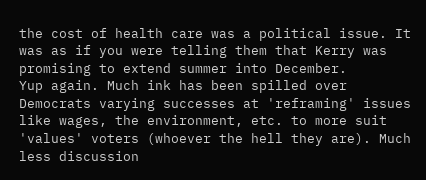the cost of health care was a political issue. It was as if you were telling them that Kerry was promising to extend summer into December.
Yup again. Much ink has been spilled over Democrats varying successes at 'reframing' issues like wages, the environment, etc. to more suit 'values' voters (whoever the hell they are). Much less discussion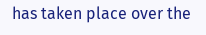has taken place over the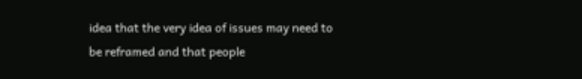idea that the very idea of issues may need to be reframed and that people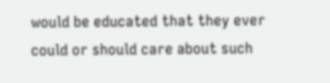would be educated that they ever could or should care about such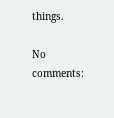things.

No comments: